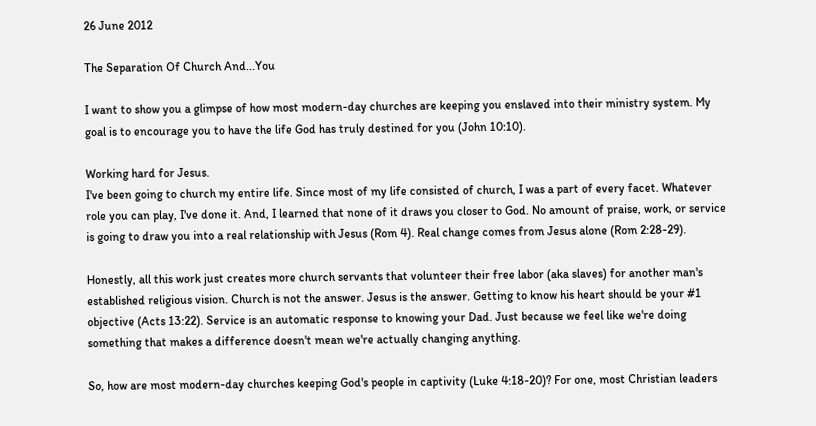26 June 2012

The Separation Of Church And...You

I want to show you a glimpse of how most modern-day churches are keeping you enslaved into their ministry system. My goal is to encourage you to have the life God has truly destined for you (John 10:10).

Working hard for Jesus.
I've been going to church my entire life. Since most of my life consisted of church, I was a part of every facet. Whatever role you can play, I've done it. And, I learned that none of it draws you closer to God. No amount of praise, work, or service is going to draw you into a real relationship with Jesus (Rom 4). Real change comes from Jesus alone (Rom 2:28-29).

Honestly, all this work just creates more church servants that volunteer their free labor (aka slaves) for another man's established religious vision. Church is not the answer. Jesus is the answer. Getting to know his heart should be your #1 objective (Acts 13:22). Service is an automatic response to knowing your Dad. Just because we feel like we're doing something that makes a difference doesn't mean we're actually changing anything.

So, how are most modern-day churches keeping God's people in captivity (Luke 4:18-20)? For one, most Christian leaders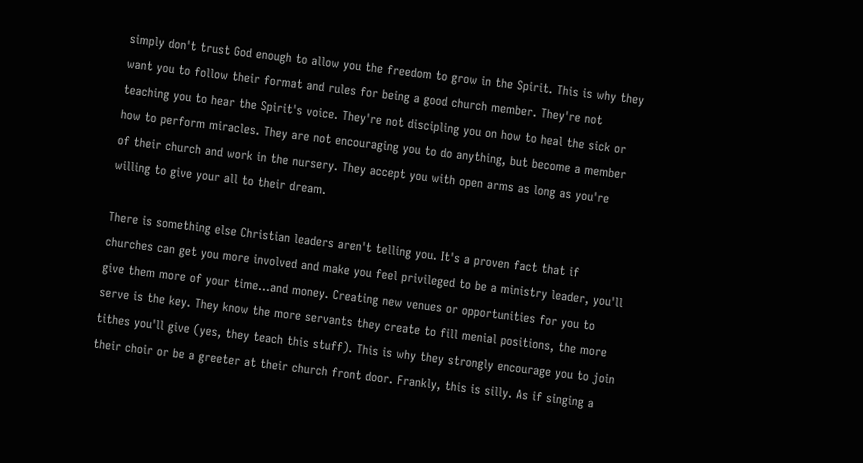simply don't trust God enough to allow you the freedom to grow in the Spirit. This is why they want you to follow their format and rules for being a good church member. They're not teaching you to hear the Spirit's voice. They're not discipling you on how to heal the sick or how to perform miracles. They are not encouraging you to do anything, but become a member of their church and work in the nursery. They accept you with open arms as long as you're willing to give your all to their dream.

There is something else Christian leaders aren't telling you. It's a proven fact that if churches can get you more involved and make you feel privileged to be a ministry leader, you'll give them more of your time...and money. Creating new venues or opportunities for you to serve is the key. They know the more servants they create to fill menial positions, the more tithes you'll give (yes, they teach this stuff). This is why they strongly encourage you to join their choir or be a greeter at their church front door. Frankly, this is silly. As if singing a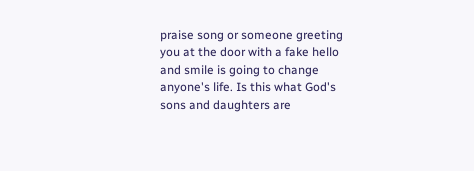praise song or someone greeting you at the door with a fake hello and smile is going to change anyone's life. Is this what God's sons and daughters are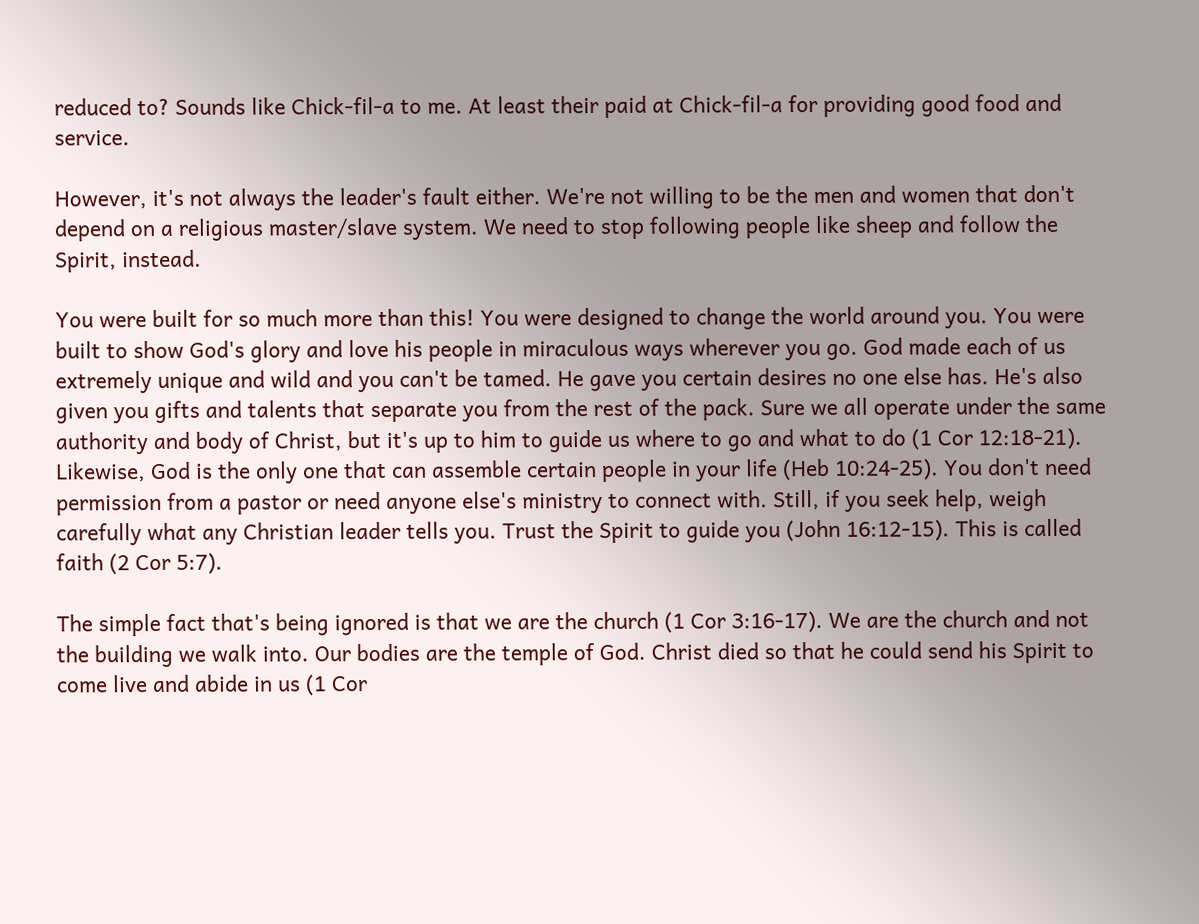reduced to? Sounds like Chick-fil-a to me. At least their paid at Chick-fil-a for providing good food and service.

However, it's not always the leader's fault either. We're not willing to be the men and women that don't depend on a religious master/slave system. We need to stop following people like sheep and follow the Spirit, instead.

You were built for so much more than this! You were designed to change the world around you. You were built to show God's glory and love his people in miraculous ways wherever you go. God made each of us extremely unique and wild and you can't be tamed. He gave you certain desires no one else has. He's also given you gifts and talents that separate you from the rest of the pack. Sure we all operate under the same authority and body of Christ, but it's up to him to guide us where to go and what to do (1 Cor 12:18-21). Likewise, God is the only one that can assemble certain people in your life (Heb 10:24-25). You don't need permission from a pastor or need anyone else's ministry to connect with. Still, if you seek help, weigh carefully what any Christian leader tells you. Trust the Spirit to guide you (John 16:12-15). This is called faith (2 Cor 5:7).

The simple fact that's being ignored is that we are the church (1 Cor 3:16-17). We are the church and not the building we walk into. Our bodies are the temple of God. Christ died so that he could send his Spirit to come live and abide in us (1 Cor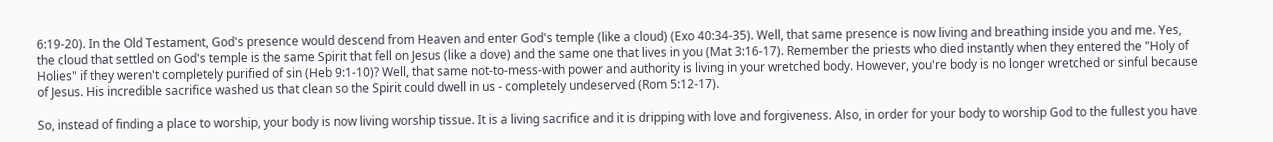6:19-20). In the Old Testament, God's presence would descend from Heaven and enter God's temple (like a cloud) (Exo 40:34-35). Well, that same presence is now living and breathing inside you and me. Yes, the cloud that settled on God's temple is the same Spirit that fell on Jesus (like a dove) and the same one that lives in you (Mat 3:16-17). Remember the priests who died instantly when they entered the "Holy of Holies" if they weren't completely purified of sin (Heb 9:1-10)? Well, that same not-to-mess-with power and authority is living in your wretched body. However, you're body is no longer wretched or sinful because of Jesus. His incredible sacrifice washed us that clean so the Spirit could dwell in us - completely undeserved (Rom 5:12-17).

So, instead of finding a place to worship, your body is now living worship tissue. It is a living sacrifice and it is dripping with love and forgiveness. Also, in order for your body to worship God to the fullest you have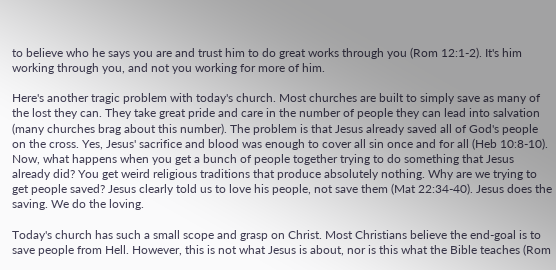to believe who he says you are and trust him to do great works through you (Rom 12:1-2). It's him working through you, and not you working for more of him.

Here's another tragic problem with today's church. Most churches are built to simply save as many of the lost they can. They take great pride and care in the number of people they can lead into salvation (many churches brag about this number). The problem is that Jesus already saved all of God's people on the cross. Yes, Jesus' sacrifice and blood was enough to cover all sin once and for all (Heb 10:8-10). Now, what happens when you get a bunch of people together trying to do something that Jesus already did? You get weird religious traditions that produce absolutely nothing. Why are we trying to get people saved? Jesus clearly told us to love his people, not save them (Mat 22:34-40). Jesus does the saving. We do the loving.

Today's church has such a small scope and grasp on Christ. Most Christians believe the end-goal is to save people from Hell. However, this is not what Jesus is about, nor is this what the Bible teaches (Rom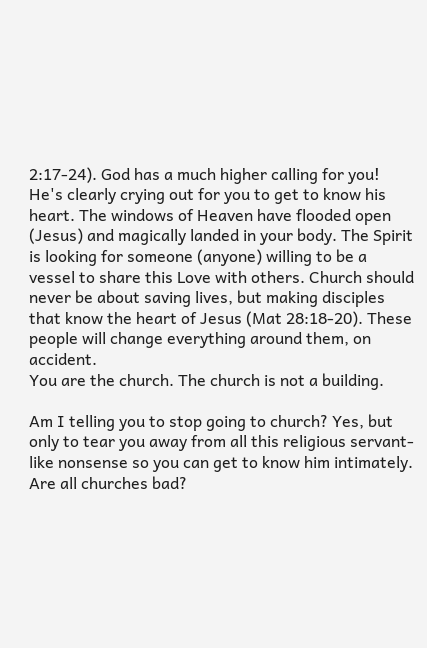2:17-24). God has a much higher calling for you! He's clearly crying out for you to get to know his heart. The windows of Heaven have flooded open (Jesus) and magically landed in your body. The Spirit is looking for someone (anyone) willing to be a vessel to share this Love with others. Church should never be about saving lives, but making disciples that know the heart of Jesus (Mat 28:18-20). These people will change everything around them, on accident.
You are the church. The church is not a building.

Am I telling you to stop going to church? Yes, but only to tear you away from all this religious servant-like nonsense so you can get to know him intimately. Are all churches bad?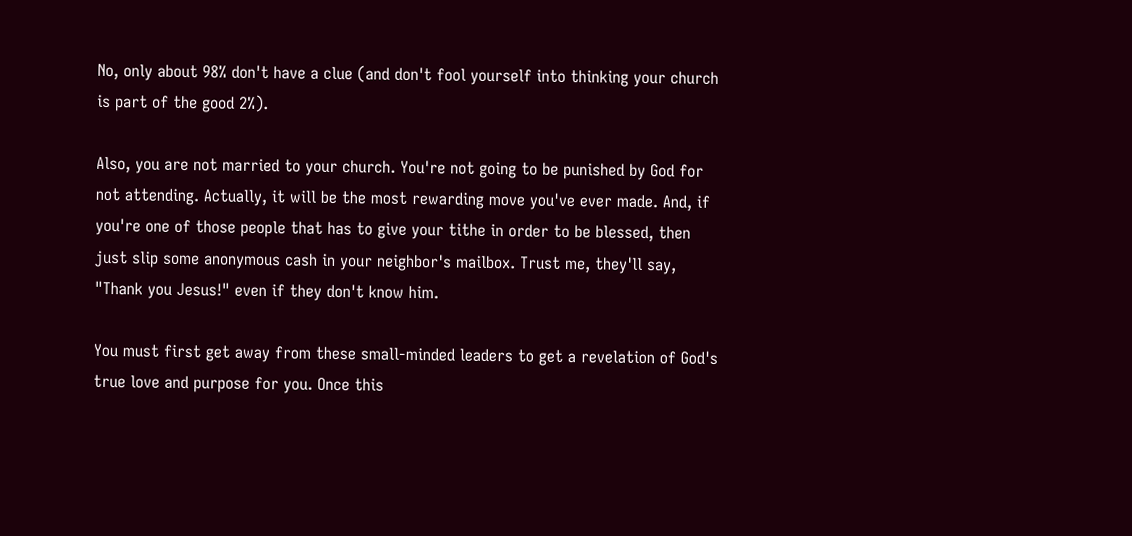No, only about 98% don't have a clue (and don't fool yourself into thinking your church is part of the good 2%).

Also, you are not married to your church. You're not going to be punished by God for not attending. Actually, it will be the most rewarding move you've ever made. And, if you're one of those people that has to give your tithe in order to be blessed, then just slip some anonymous cash in your neighbor's mailbox. Trust me, they'll say, "Thank you Jesus!" even if they don't know him.

You must first get away from these small-minded leaders to get a revelation of God's true love and purpose for you. Once this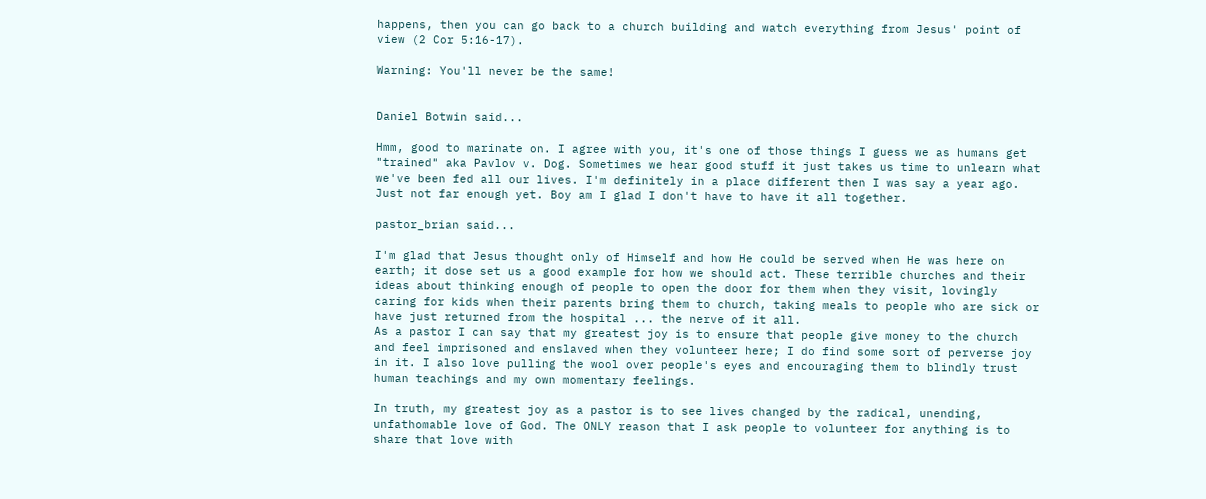happens, then you can go back to a church building and watch everything from Jesus' point of view (2 Cor 5:16-17).

Warning: You'll never be the same!


Daniel Botwin said...

Hmm, good to marinate on. I agree with you, it's one of those things I guess we as humans get "trained" aka Pavlov v. Dog. Sometimes we hear good stuff it just takes us time to unlearn what we've been fed all our lives. I'm definitely in a place different then I was say a year ago. Just not far enough yet. Boy am I glad I don't have to have it all together.

pastor_brian said...

I'm glad that Jesus thought only of Himself and how He could be served when He was here on earth; it dose set us a good example for how we should act. These terrible churches and their ideas about thinking enough of people to open the door for them when they visit, lovingly caring for kids when their parents bring them to church, taking meals to people who are sick or have just returned from the hospital ... the nerve of it all.
As a pastor I can say that my greatest joy is to ensure that people give money to the church and feel imprisoned and enslaved when they volunteer here; I do find some sort of perverse joy in it. I also love pulling the wool over people's eyes and encouraging them to blindly trust human teachings and my own momentary feelings.

In truth, my greatest joy as a pastor is to see lives changed by the radical, unending, unfathomable love of God. The ONLY reason that I ask people to volunteer for anything is to share that love with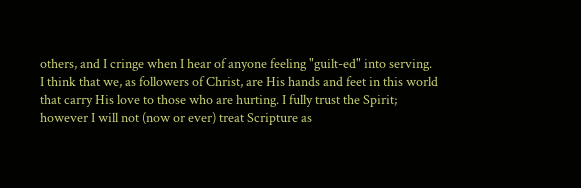others, and I cringe when I hear of anyone feeling "guilt-ed" into serving. I think that we, as followers of Christ, are His hands and feet in this world that carry His love to those who are hurting. I fully trust the Spirit; however I will not (now or ever) treat Scripture as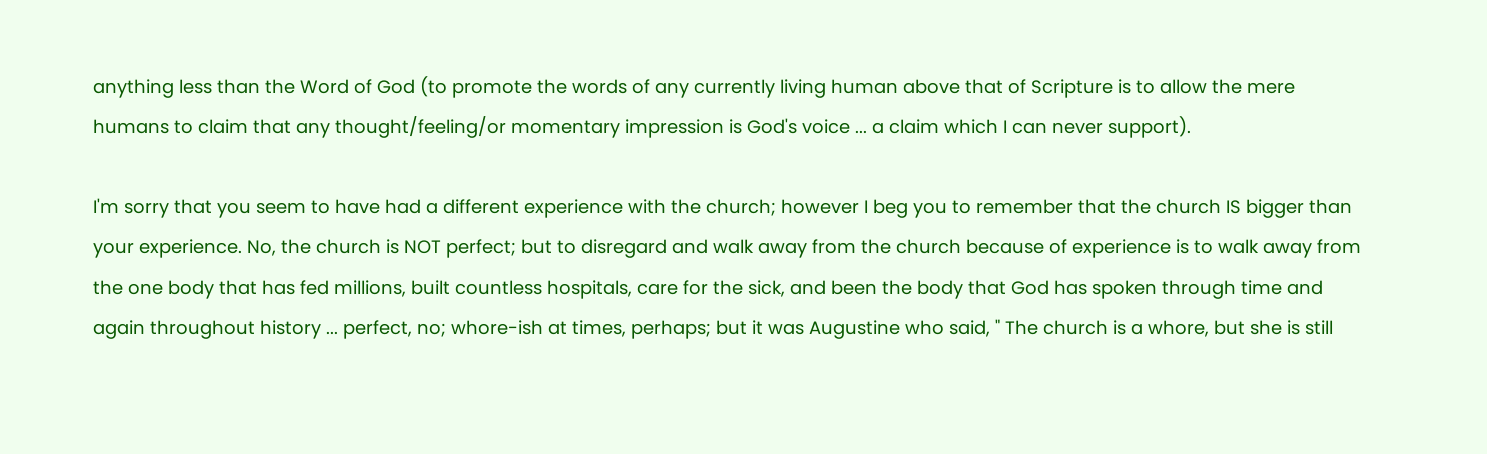anything less than the Word of God (to promote the words of any currently living human above that of Scripture is to allow the mere humans to claim that any thought/feeling/or momentary impression is God's voice ... a claim which I can never support).

I'm sorry that you seem to have had a different experience with the church; however I beg you to remember that the church IS bigger than your experience. No, the church is NOT perfect; but to disregard and walk away from the church because of experience is to walk away from the one body that has fed millions, built countless hospitals, care for the sick, and been the body that God has spoken through time and again throughout history ... perfect, no; whore-ish at times, perhaps; but it was Augustine who said, " The church is a whore, but she is still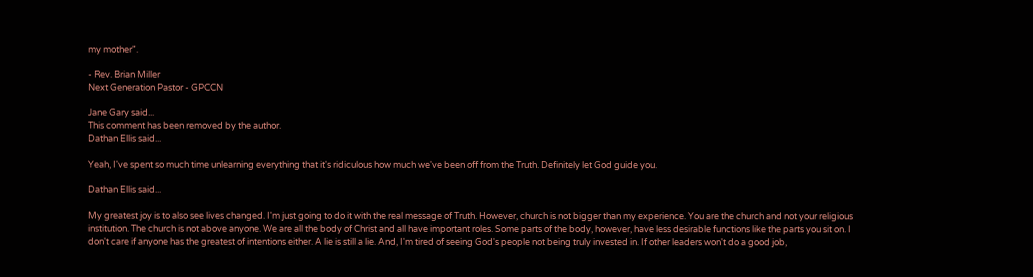my mother".

- Rev. Brian Miller
Next Generation Pastor - GPCCN

Jane Gary said...
This comment has been removed by the author.
Dathan Ellis said...

Yeah, I've spent so much time unlearning everything that it's ridiculous how much we've been off from the Truth. Definitely let God guide you.

Dathan Ellis said...

My greatest joy is to also see lives changed. I'm just going to do it with the real message of Truth. However, church is not bigger than my experience. You are the church and not your religious institution. The church is not above anyone. We are all the body of Christ and all have important roles. Some parts of the body, however, have less desirable functions like the parts you sit on. I don't care if anyone has the greatest of intentions either. A lie is still a lie. And, I'm tired of seeing God's people not being truly invested in. If other leaders won't do a good job,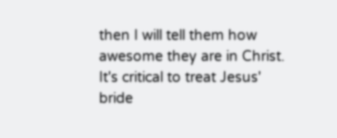then I will tell them how awesome they are in Christ. It's critical to treat Jesus' bride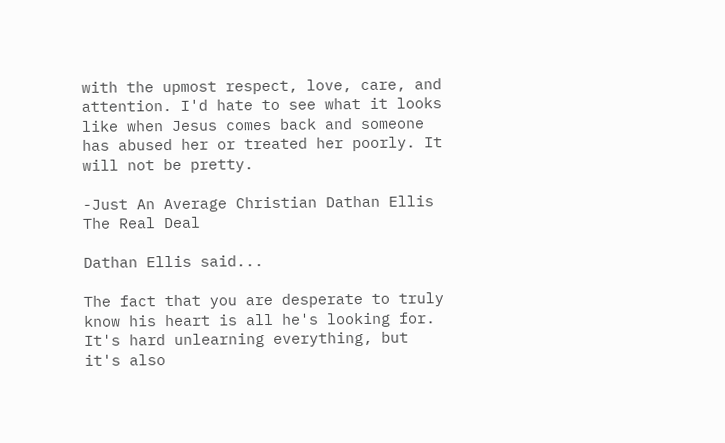with the upmost respect, love, care, and attention. I'd hate to see what it looks like when Jesus comes back and someone has abused her or treated her poorly. It will not be pretty.

-Just An Average Christian Dathan Ellis
The Real Deal

Dathan Ellis said...

The fact that you are desperate to truly know his heart is all he's looking for. It's hard unlearning everything, but it's also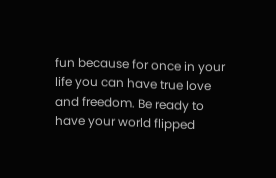fun because for once in your life you can have true love and freedom. Be ready to have your world flipped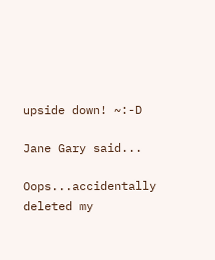upside down! ~:-D

Jane Gary said...

Oops...accidentally deleted my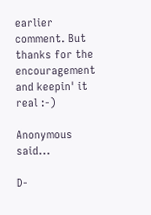earlier comment. But thanks for the encouragement and keepin' it real :-)

Anonymous said...

D-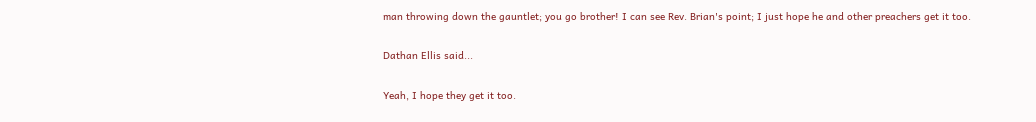man throwing down the gauntlet; you go brother! I can see Rev. Brian's point; I just hope he and other preachers get it too.

Dathan Ellis said...

Yeah, I hope they get it too.